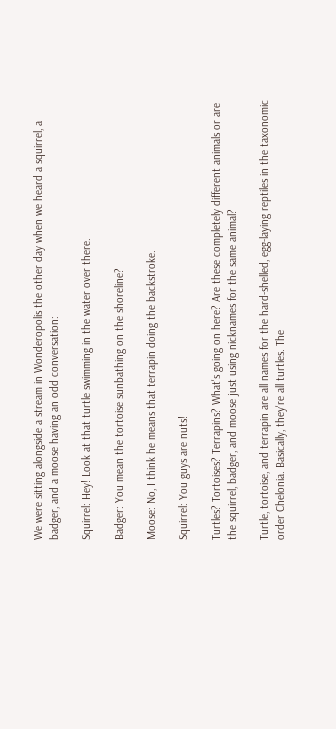We were sitting alongside a stream in Wonderopolis the other day when we heard a squirrel, a badger, and a moose having an odd conversation:

Squirrel: Hey! Look at that turtle swimming in the water over there.

Badger: You mean the tortoise sunbathing on the shoreline?

Moose: No, I think he means that terrapin doing the backstroke.

Squirrel: You guys are nuts!

Turtles? Tortoises? Terrapins? What's going on here? Are these completely different animals or are the squirrel, badger, and moose just using nicknames for the same animal?

Turtle, tortoise, and terrapin are all names for the hard-shelled, egg-laying reptiles in the taxonomic order Chelonia. Basically, they're all turtles. The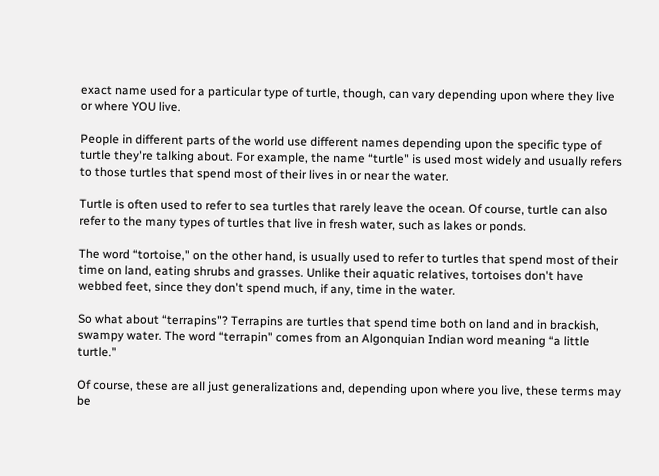exact name used for a particular type of turtle, though, can vary depending upon where they live or where YOU live.

People in different parts of the world use different names depending upon the specific type of turtle they're talking about. For example, the name “turtle" is used most widely and usually refers to those turtles that spend most of their lives in or near the water.

Turtle is often used to refer to sea turtles that rarely leave the ocean. Of course, turtle can also refer to the many types of turtles that live in fresh water, such as lakes or ponds.

The word “tortoise," on the other hand, is usually used to refer to turtles that spend most of their time on land, eating shrubs and grasses. Unlike their aquatic relatives, tortoises don't have webbed feet, since they don't spend much, if any, time in the water.

So what about “terrapins"? Terrapins are turtles that spend time both on land and in brackish, swampy water. The word “terrapin" comes from an Algonquian Indian word meaning “a little turtle."

Of course, these are all just generalizations and, depending upon where you live, these terms may be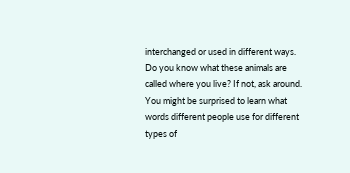interchanged or used in different ways. Do you know what these animals are called where you live? If not, ask around. You might be surprised to learn what words different people use for different types of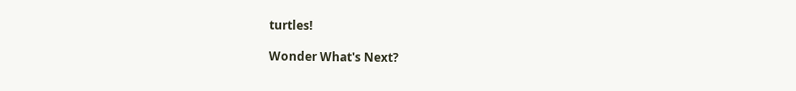turtles!

Wonder What's Next?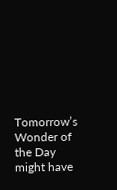Tomorrow’s Wonder of the Day might have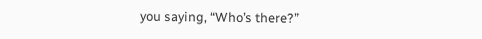you saying, “Who’s there?”